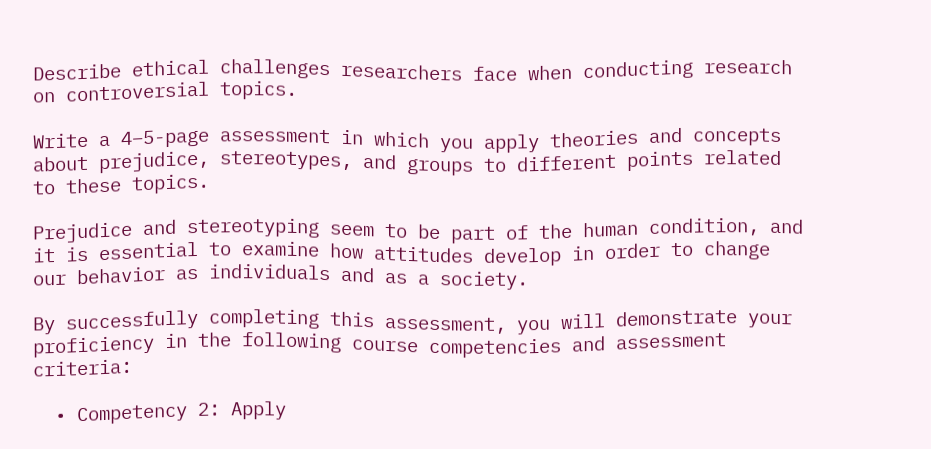Describe ethical challenges researchers face when conducting research on controversial topics.

Write a 4–5-page assessment in which you apply theories and concepts about prejudice, stereotypes, and groups to different points related to these topics.

Prejudice and stereotyping seem to be part of the human condition, and it is essential to examine how attitudes develop in order to change our behavior as individuals and as a society.

By successfully completing this assessment, you will demonstrate your proficiency in the following course competencies and assessment criteria:

  • Competency 2: Apply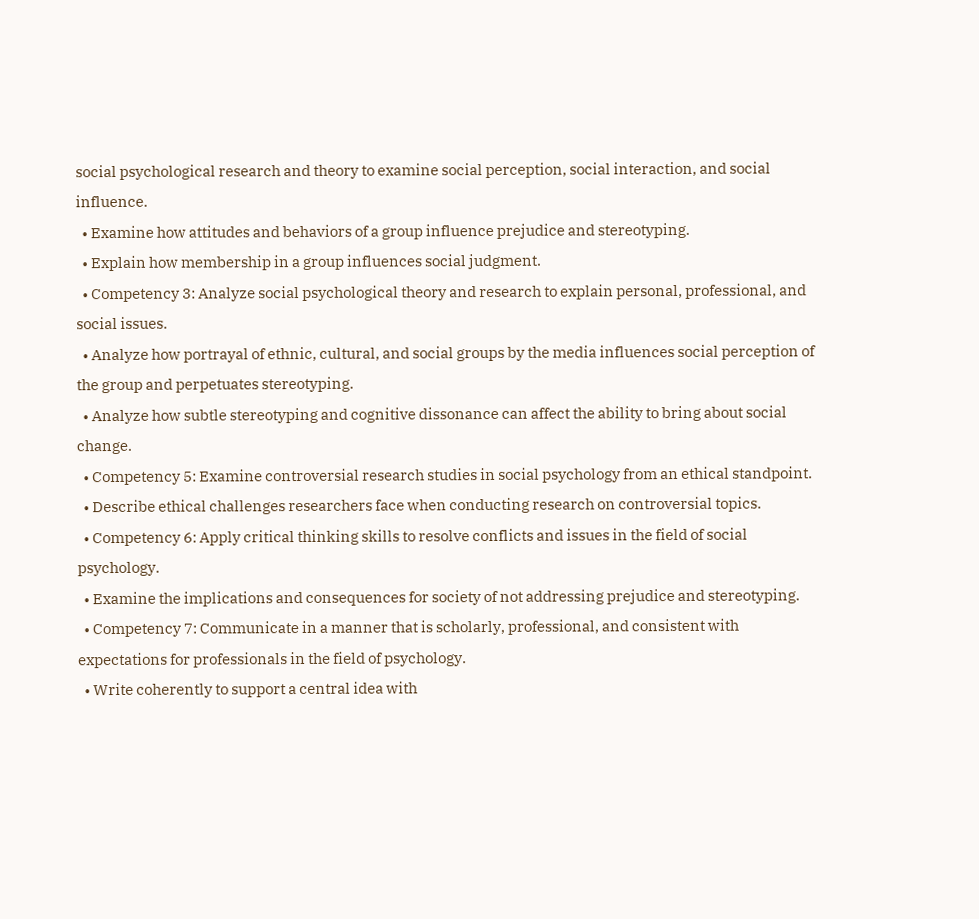social psychological research and theory to examine social perception, social interaction, and social influence.
  • Examine how attitudes and behaviors of a group influence prejudice and stereotyping.
  • Explain how membership in a group influences social judgment.
  • Competency 3: Analyze social psychological theory and research to explain personal, professional, and social issues.
  • Analyze how portrayal of ethnic, cultural, and social groups by the media influences social perception of the group and perpetuates stereotyping.
  • Analyze how subtle stereotyping and cognitive dissonance can affect the ability to bring about social change.
  • Competency 5: Examine controversial research studies in social psychology from an ethical standpoint.
  • Describe ethical challenges researchers face when conducting research on controversial topics.
  • Competency 6: Apply critical thinking skills to resolve conflicts and issues in the field of social psychology.
  • Examine the implications and consequences for society of not addressing prejudice and stereotyping.
  • Competency 7: Communicate in a manner that is scholarly, professional, and consistent with expectations for professionals in the field of psychology.
  • Write coherently to support a central idea with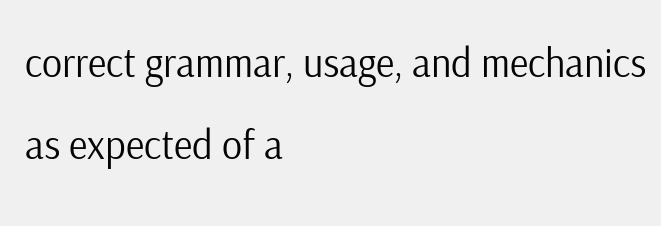correct grammar, usage, and mechanics as expected of a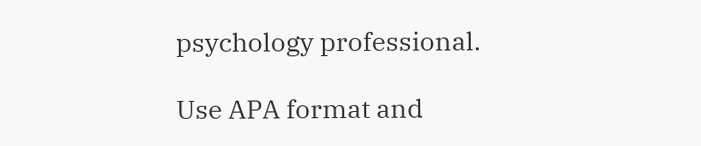psychology professional.

Use APA format and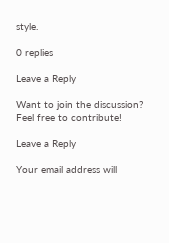style.

0 replies

Leave a Reply

Want to join the discussion?
Feel free to contribute!

Leave a Reply

Your email address will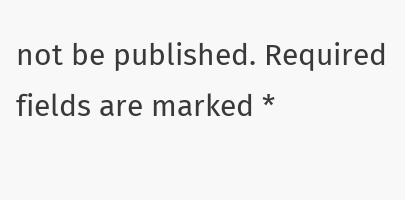not be published. Required fields are marked *